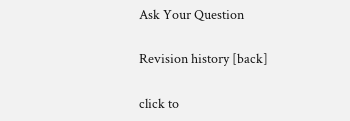Ask Your Question

Revision history [back]

click to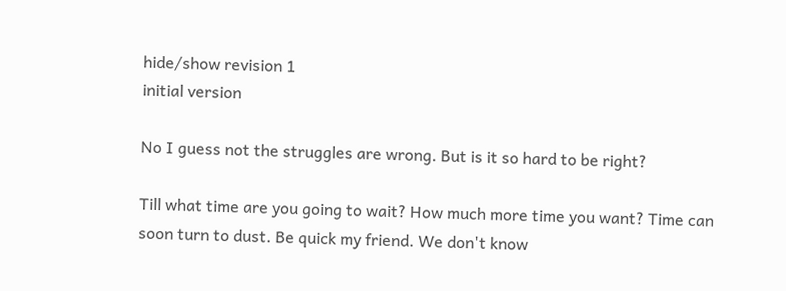hide/show revision 1
initial version

No I guess not the struggles are wrong. But is it so hard to be right?

Till what time are you going to wait? How much more time you want? Time can soon turn to dust. Be quick my friend. We don't know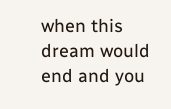when this dream would end and you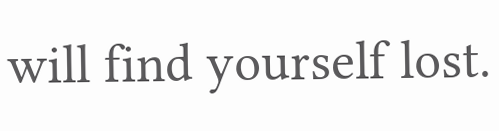will find yourself lost.